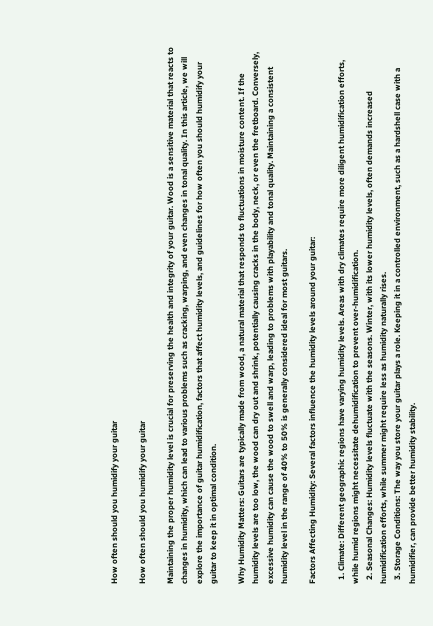How often should you humidify your guitar

How often should you humidify your guitar

Maintaining the proper humidity level is crucial for preserving the health and integrity of your guitar. Wood is a sensitive material that reacts to changes in humidity, which can lead to various problems such as cracking, warping, and even changes in tonal quality. In this article, we will explore the importance of guitar humidification, factors that affect humidity levels, and guidelines for how often you should humidify your guitar to keep it in optimal condition.

Why Humidity Matters: Guitars are typically made from wood, a natural material that responds to fluctuations in moisture content. If the humidity levels are too low, the wood can dry out and shrink, potentially causing cracks in the body, neck, or even the fretboard. Conversely, excessive humidity can cause the wood to swell and warp, leading to problems with playability and tonal quality. Maintaining a consistent humidity level in the range of 40% to 50% is generally considered ideal for most guitars.

Factors Affecting Humidity: Several factors influence the humidity levels around your guitar:

  1. Climate: Different geographic regions have varying humidity levels. Areas with dry climates require more diligent humidification efforts, while humid regions might necessitate dehumidification to prevent over-humidification.
  2. Seasonal Changes: Humidity levels fluctuate with the seasons. Winter, with its lower humidity levels, often demands increased humidification efforts, while summer might require less as humidity naturally rises.
  3. Storage Conditions: The way you store your guitar plays a role. Keeping it in a controlled environment, such as a hardshell case with a humidifier, can provide better humidity stability.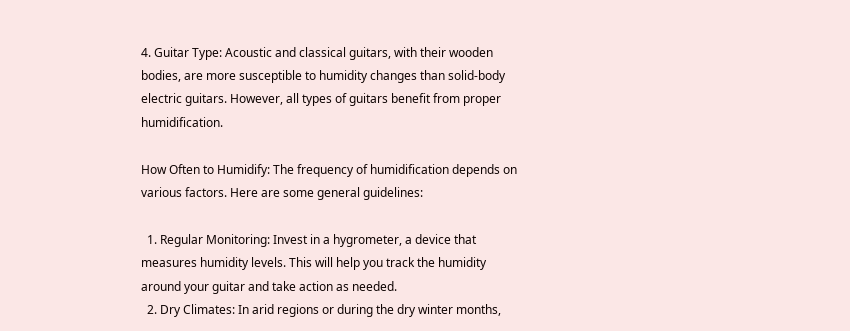4. Guitar Type: Acoustic and classical guitars, with their wooden bodies, are more susceptible to humidity changes than solid-body electric guitars. However, all types of guitars benefit from proper humidification.

How Often to Humidify: The frequency of humidification depends on various factors. Here are some general guidelines:

  1. Regular Monitoring: Invest in a hygrometer, a device that measures humidity levels. This will help you track the humidity around your guitar and take action as needed.
  2. Dry Climates: In arid regions or during the dry winter months,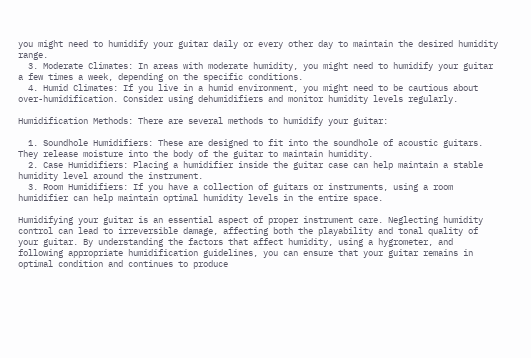you might need to humidify your guitar daily or every other day to maintain the desired humidity range.
  3. Moderate Climates: In areas with moderate humidity, you might need to humidify your guitar a few times a week, depending on the specific conditions.
  4. Humid Climates: If you live in a humid environment, you might need to be cautious about over-humidification. Consider using dehumidifiers and monitor humidity levels regularly.

Humidification Methods: There are several methods to humidify your guitar:

  1. Soundhole Humidifiers: These are designed to fit into the soundhole of acoustic guitars. They release moisture into the body of the guitar to maintain humidity.
  2. Case Humidifiers: Placing a humidifier inside the guitar case can help maintain a stable humidity level around the instrument.
  3. Room Humidifiers: If you have a collection of guitars or instruments, using a room humidifier can help maintain optimal humidity levels in the entire space.

Humidifying your guitar is an essential aspect of proper instrument care. Neglecting humidity control can lead to irreversible damage, affecting both the playability and tonal quality of your guitar. By understanding the factors that affect humidity, using a hygrometer, and following appropriate humidification guidelines, you can ensure that your guitar remains in optimal condition and continues to produce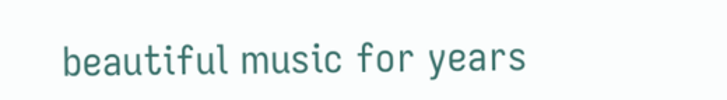beautiful music for years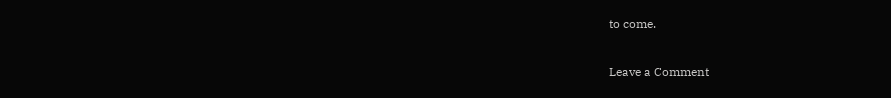to come.

Leave a Comment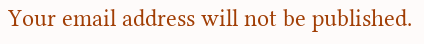Your email address will not be published.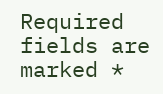Required fields are marked *